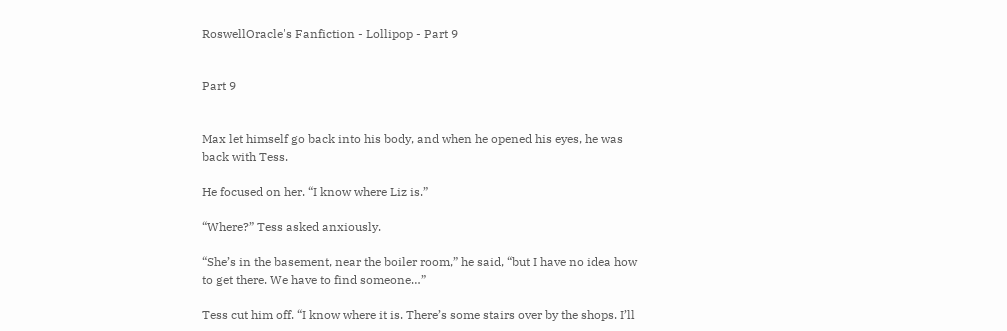RoswellOracle's Fanfiction - Lollipop - Part 9


Part 9


Max let himself go back into his body, and when he opened his eyes, he was back with Tess.

He focused on her. “I know where Liz is.”

“Where?” Tess asked anxiously.

“She’s in the basement, near the boiler room,” he said, “but I have no idea how to get there. We have to find someone…”

Tess cut him off. “I know where it is. There’s some stairs over by the shops. I’ll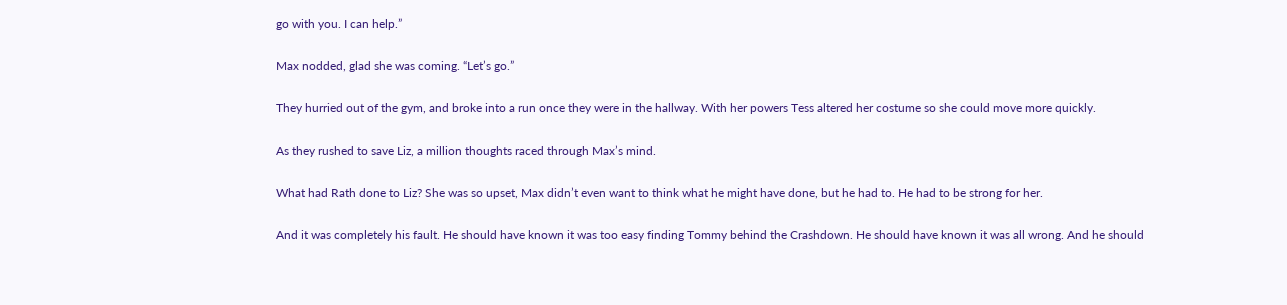go with you. I can help.”

Max nodded, glad she was coming. “Let’s go.”

They hurried out of the gym, and broke into a run once they were in the hallway. With her powers Tess altered her costume so she could move more quickly.

As they rushed to save Liz, a million thoughts raced through Max’s mind.

What had Rath done to Liz? She was so upset, Max didn’t even want to think what he might have done, but he had to. He had to be strong for her.

And it was completely his fault. He should have known it was too easy finding Tommy behind the Crashdown. He should have known it was all wrong. And he should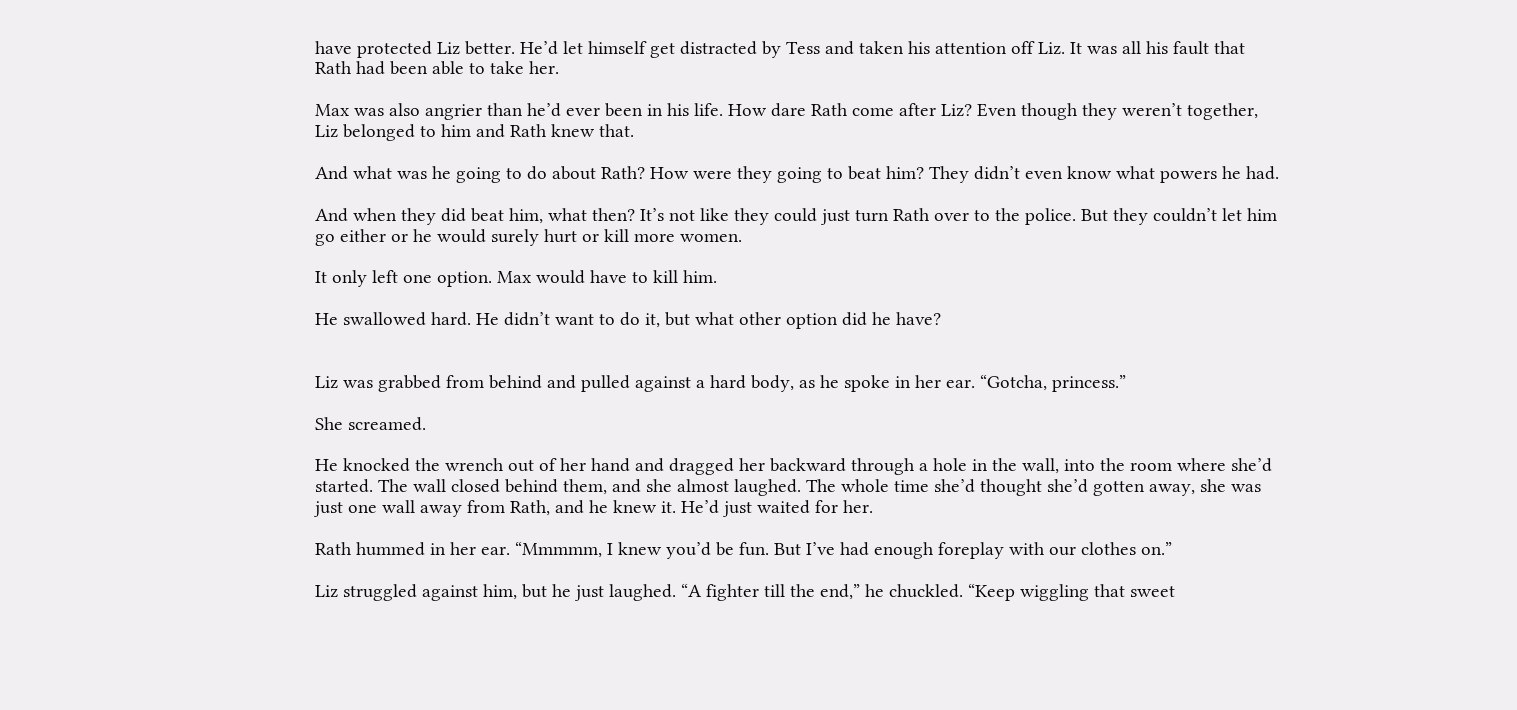have protected Liz better. He’d let himself get distracted by Tess and taken his attention off Liz. It was all his fault that Rath had been able to take her.

Max was also angrier than he’d ever been in his life. How dare Rath come after Liz? Even though they weren’t together, Liz belonged to him and Rath knew that.

And what was he going to do about Rath? How were they going to beat him? They didn’t even know what powers he had.

And when they did beat him, what then? It’s not like they could just turn Rath over to the police. But they couldn’t let him go either or he would surely hurt or kill more women.

It only left one option. Max would have to kill him.

He swallowed hard. He didn’t want to do it, but what other option did he have?


Liz was grabbed from behind and pulled against a hard body, as he spoke in her ear. “Gotcha, princess.”

She screamed.

He knocked the wrench out of her hand and dragged her backward through a hole in the wall, into the room where she’d started. The wall closed behind them, and she almost laughed. The whole time she’d thought she’d gotten away, she was just one wall away from Rath, and he knew it. He’d just waited for her.

Rath hummed in her ear. “Mmmmm, I knew you’d be fun. But I’ve had enough foreplay with our clothes on.”

Liz struggled against him, but he just laughed. “A fighter till the end,” he chuckled. “Keep wiggling that sweet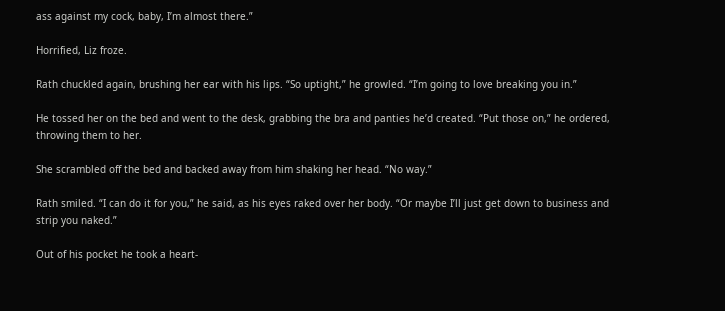ass against my cock, baby, I’m almost there.”

Horrified, Liz froze.

Rath chuckled again, brushing her ear with his lips. “So uptight,” he growled. “I’m going to love breaking you in.”

He tossed her on the bed and went to the desk, grabbing the bra and panties he’d created. “Put those on,” he ordered, throwing them to her.

She scrambled off the bed and backed away from him shaking her head. “No way.”

Rath smiled. “I can do it for you,” he said, as his eyes raked over her body. “Or maybe I’ll just get down to business and strip you naked.”

Out of his pocket he took a heart-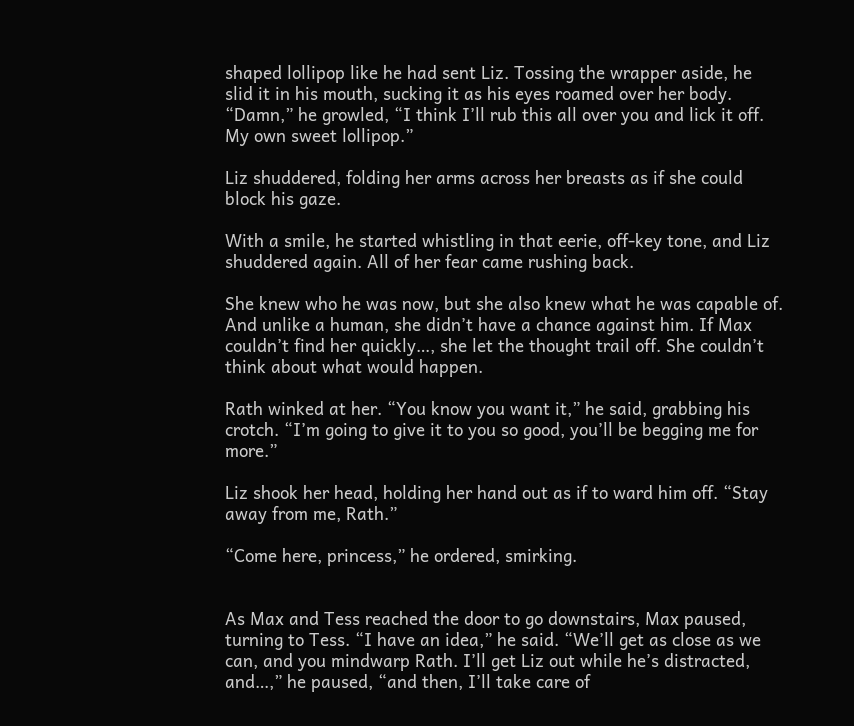shaped lollipop like he had sent Liz. Tossing the wrapper aside, he slid it in his mouth, sucking it as his eyes roamed over her body. “Damn,” he growled, “I think I’ll rub this all over you and lick it off. My own sweet lollipop.”

Liz shuddered, folding her arms across her breasts as if she could block his gaze.

With a smile, he started whistling in that eerie, off-key tone, and Liz shuddered again. All of her fear came rushing back.

She knew who he was now, but she also knew what he was capable of. And unlike a human, she didn’t have a chance against him. If Max couldn’t find her quickly…, she let the thought trail off. She couldn’t think about what would happen.

Rath winked at her. “You know you want it,” he said, grabbing his crotch. “I’m going to give it to you so good, you’ll be begging me for more.”

Liz shook her head, holding her hand out as if to ward him off. “Stay away from me, Rath.”

“Come here, princess,” he ordered, smirking.


As Max and Tess reached the door to go downstairs, Max paused, turning to Tess. “I have an idea,” he said. “We’ll get as close as we can, and you mindwarp Rath. I’ll get Liz out while he’s distracted, and…,” he paused, “and then, I’ll take care of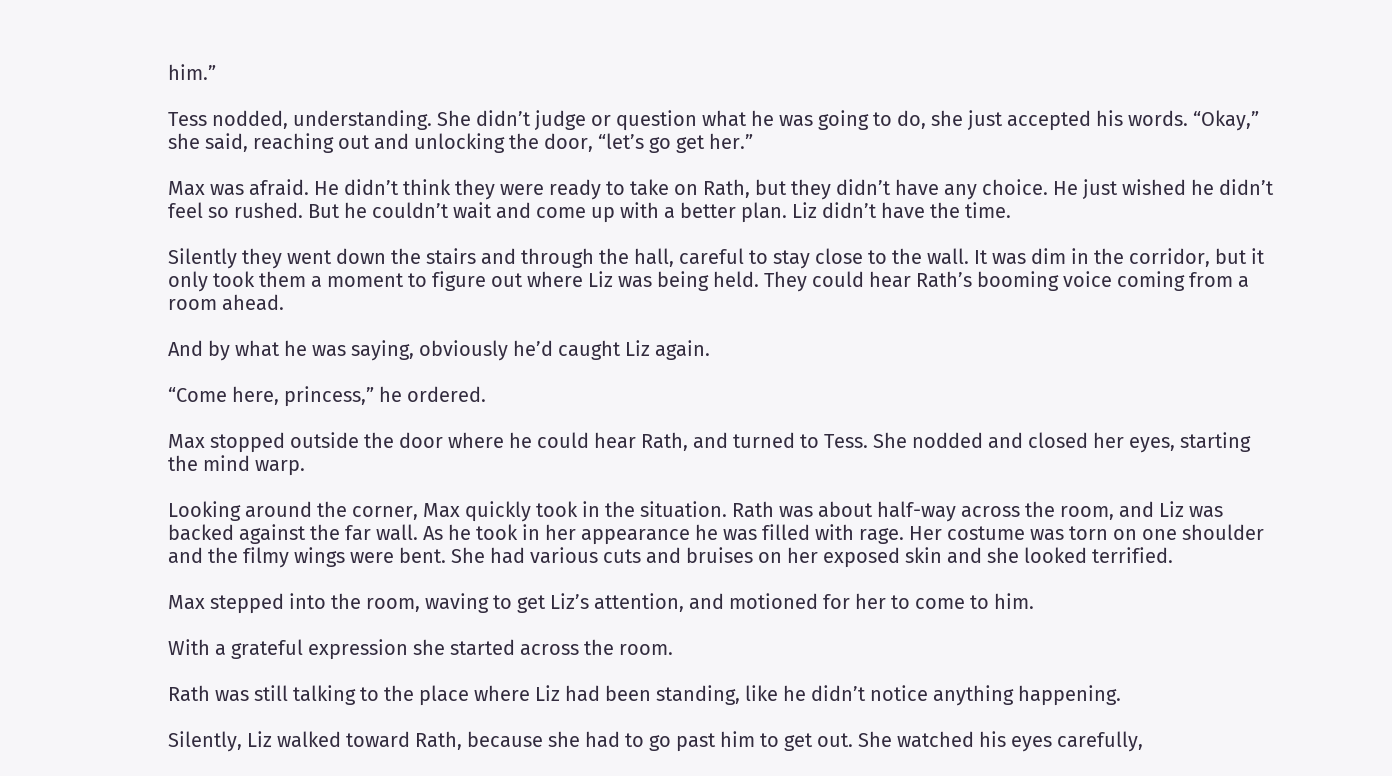him.”

Tess nodded, understanding. She didn’t judge or question what he was going to do, she just accepted his words. “Okay,” she said, reaching out and unlocking the door, “let’s go get her.”

Max was afraid. He didn’t think they were ready to take on Rath, but they didn’t have any choice. He just wished he didn’t feel so rushed. But he couldn’t wait and come up with a better plan. Liz didn’t have the time.

Silently they went down the stairs and through the hall, careful to stay close to the wall. It was dim in the corridor, but it only took them a moment to figure out where Liz was being held. They could hear Rath’s booming voice coming from a room ahead.

And by what he was saying, obviously he’d caught Liz again.

“Come here, princess,” he ordered.

Max stopped outside the door where he could hear Rath, and turned to Tess. She nodded and closed her eyes, starting the mind warp.

Looking around the corner, Max quickly took in the situation. Rath was about half-way across the room, and Liz was backed against the far wall. As he took in her appearance he was filled with rage. Her costume was torn on one shoulder and the filmy wings were bent. She had various cuts and bruises on her exposed skin and she looked terrified.

Max stepped into the room, waving to get Liz’s attention, and motioned for her to come to him.

With a grateful expression she started across the room.

Rath was still talking to the place where Liz had been standing, like he didn’t notice anything happening.

Silently, Liz walked toward Rath, because she had to go past him to get out. She watched his eyes carefully,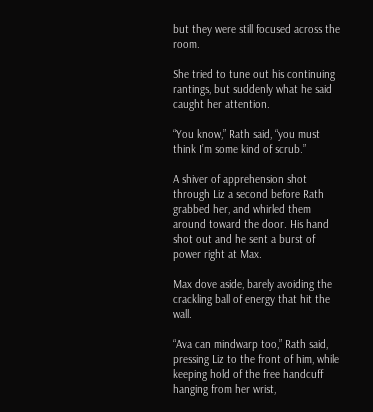but they were still focused across the room.

She tried to tune out his continuing rantings, but suddenly what he said caught her attention.

“You know,” Rath said, “you must think I’m some kind of scrub.”

A shiver of apprehension shot through Liz a second before Rath grabbed her, and whirled them around toward the door. His hand shot out and he sent a burst of power right at Max.

Max dove aside, barely avoiding the crackling ball of energy that hit the wall.

“Ava can mindwarp too,” Rath said, pressing Liz to the front of him, while keeping hold of the free handcuff hanging from her wrist,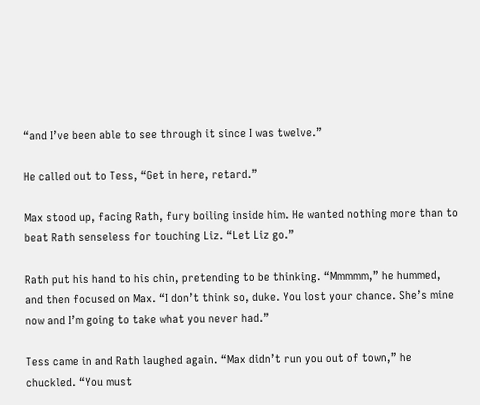“and I’ve been able to see through it since I was twelve.”

He called out to Tess, “Get in here, retard.”

Max stood up, facing Rath, fury boiling inside him. He wanted nothing more than to beat Rath senseless for touching Liz. “Let Liz go.”

Rath put his hand to his chin, pretending to be thinking. “Mmmmm,” he hummed, and then focused on Max. “I don’t think so, duke. You lost your chance. She’s mine now and I’m going to take what you never had.”

Tess came in and Rath laughed again. “Max didn’t run you out of town,” he chuckled. “You must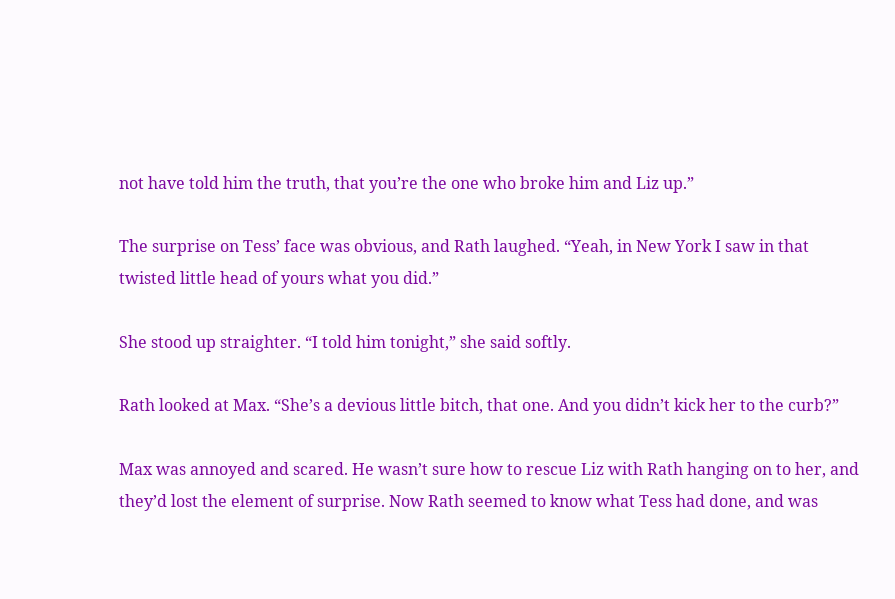not have told him the truth, that you’re the one who broke him and Liz up.”

The surprise on Tess’ face was obvious, and Rath laughed. “Yeah, in New York I saw in that twisted little head of yours what you did.”

She stood up straighter. “I told him tonight,” she said softly.

Rath looked at Max. “She’s a devious little bitch, that one. And you didn’t kick her to the curb?”

Max was annoyed and scared. He wasn’t sure how to rescue Liz with Rath hanging on to her, and they’d lost the element of surprise. Now Rath seemed to know what Tess had done, and was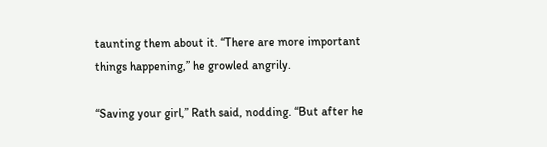taunting them about it. “There are more important things happening,” he growled angrily.

“Saving your girl,” Rath said, nodding. “But after he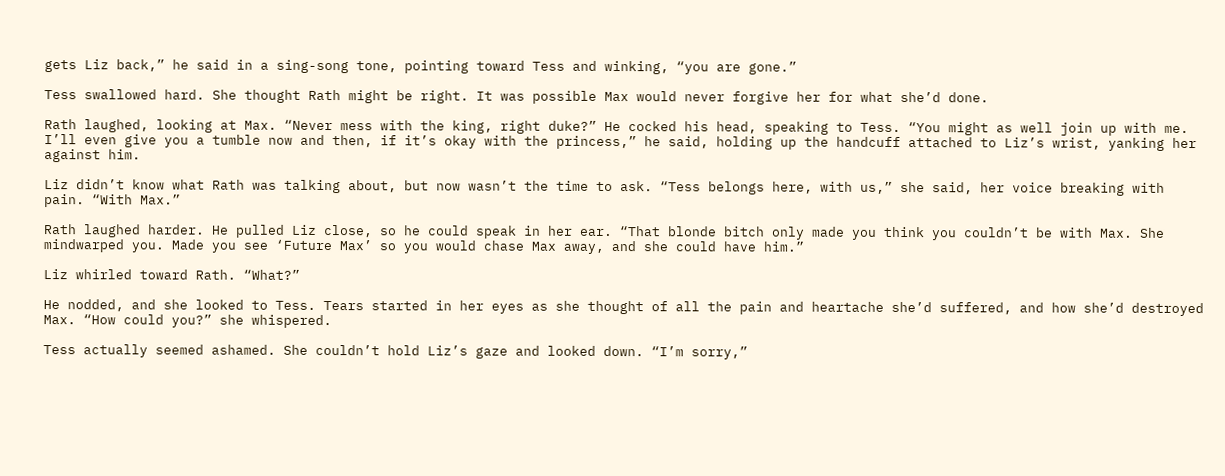gets Liz back,” he said in a sing-song tone, pointing toward Tess and winking, “you are gone.”

Tess swallowed hard. She thought Rath might be right. It was possible Max would never forgive her for what she’d done.

Rath laughed, looking at Max. “Never mess with the king, right duke?” He cocked his head, speaking to Tess. “You might as well join up with me. I’ll even give you a tumble now and then, if it’s okay with the princess,” he said, holding up the handcuff attached to Liz’s wrist, yanking her against him.

Liz didn’t know what Rath was talking about, but now wasn’t the time to ask. “Tess belongs here, with us,” she said, her voice breaking with pain. “With Max.”

Rath laughed harder. He pulled Liz close, so he could speak in her ear. “That blonde bitch only made you think you couldn’t be with Max. She mindwarped you. Made you see ‘Future Max’ so you would chase Max away, and she could have him.”

Liz whirled toward Rath. “What?”

He nodded, and she looked to Tess. Tears started in her eyes as she thought of all the pain and heartache she’d suffered, and how she’d destroyed Max. “How could you?” she whispered.

Tess actually seemed ashamed. She couldn’t hold Liz’s gaze and looked down. “I’m sorry,”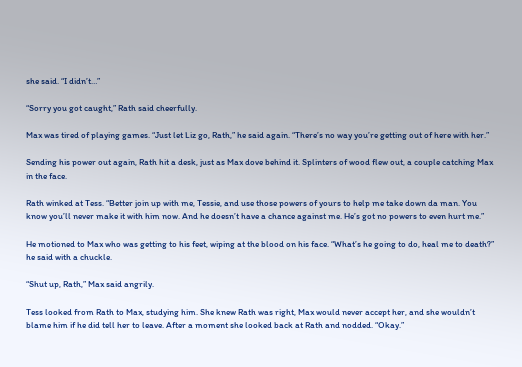she said. “I didn’t…”

“Sorry you got caught,” Rath said cheerfully.

Max was tired of playing games. “Just let Liz go, Rath,” he said again. “There’s no way you’re getting out of here with her.”

Sending his power out again, Rath hit a desk, just as Max dove behind it. Splinters of wood flew out, a couple catching Max in the face.

Rath winked at Tess. “Better join up with me, Tessie, and use those powers of yours to help me take down da man. You know you’ll never make it with him now. And he doesn’t have a chance against me. He’s got no powers to even hurt me.”

He motioned to Max who was getting to his feet, wiping at the blood on his face. “What’s he going to do, heal me to death?” he said with a chuckle.

“Shut up, Rath,” Max said angrily.

Tess looked from Rath to Max, studying him. She knew Rath was right, Max would never accept her, and she wouldn’t blame him if he did tell her to leave. After a moment she looked back at Rath and nodded. “Okay.”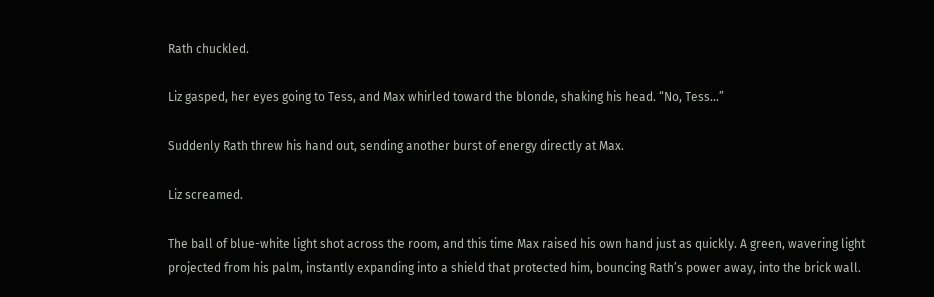Rath chuckled.

Liz gasped, her eyes going to Tess, and Max whirled toward the blonde, shaking his head. “No, Tess…”

Suddenly Rath threw his hand out, sending another burst of energy directly at Max.

Liz screamed.

The ball of blue-white light shot across the room, and this time Max raised his own hand just as quickly. A green, wavering light projected from his palm, instantly expanding into a shield that protected him, bouncing Rath’s power away, into the brick wall.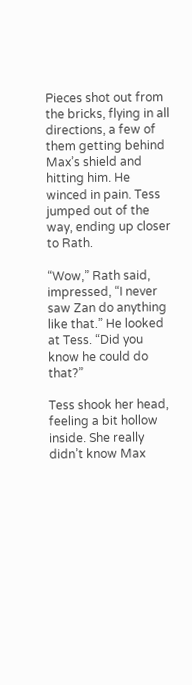Pieces shot out from the bricks, flying in all directions, a few of them getting behind Max’s shield and hitting him. He winced in pain. Tess jumped out of the way, ending up closer to Rath.

“Wow,” Rath said, impressed, “I never saw Zan do anything like that.” He looked at Tess. “Did you know he could do that?”

Tess shook her head, feeling a bit hollow inside. She really didn’t know Max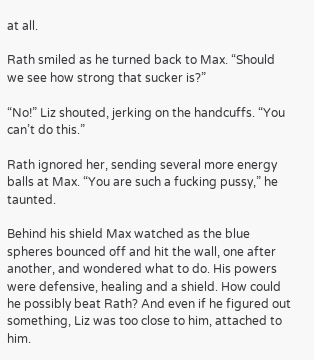at all.

Rath smiled as he turned back to Max. “Should we see how strong that sucker is?”

“No!” Liz shouted, jerking on the handcuffs. “You can’t do this.”

Rath ignored her, sending several more energy balls at Max. “You are such a fucking pussy,” he taunted.

Behind his shield Max watched as the blue spheres bounced off and hit the wall, one after another, and wondered what to do. His powers were defensive, healing and a shield. How could he possibly beat Rath? And even if he figured out something, Liz was too close to him, attached to him.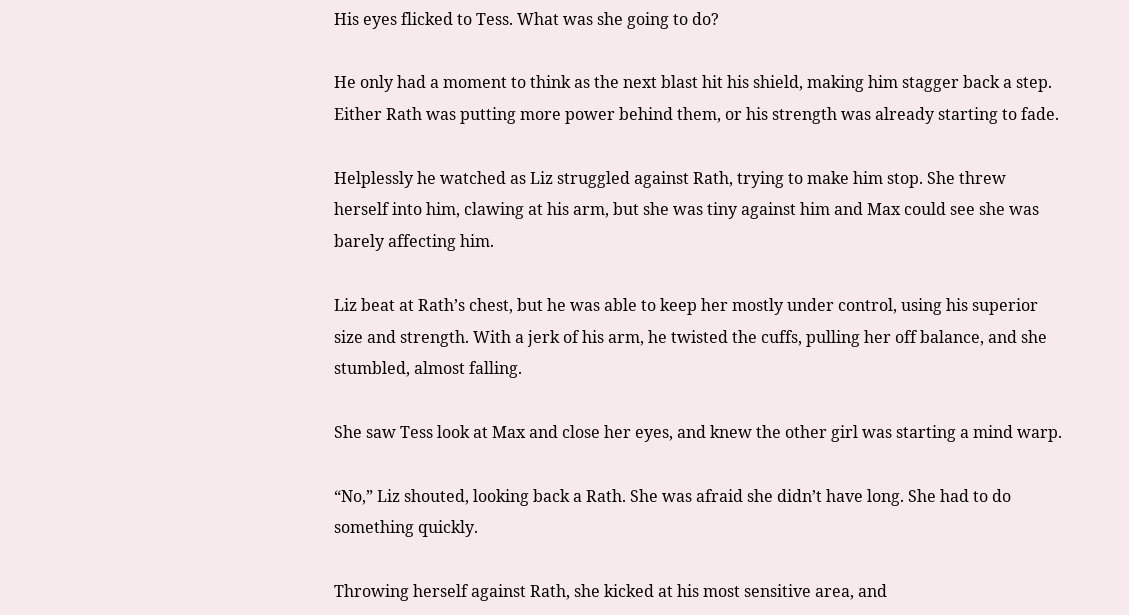His eyes flicked to Tess. What was she going to do?

He only had a moment to think as the next blast hit his shield, making him stagger back a step. Either Rath was putting more power behind them, or his strength was already starting to fade.

Helplessly he watched as Liz struggled against Rath, trying to make him stop. She threw herself into him, clawing at his arm, but she was tiny against him and Max could see she was barely affecting him.

Liz beat at Rath’s chest, but he was able to keep her mostly under control, using his superior size and strength. With a jerk of his arm, he twisted the cuffs, pulling her off balance, and she stumbled, almost falling.

She saw Tess look at Max and close her eyes, and knew the other girl was starting a mind warp.

“No,” Liz shouted, looking back a Rath. She was afraid she didn’t have long. She had to do something quickly.

Throwing herself against Rath, she kicked at his most sensitive area, and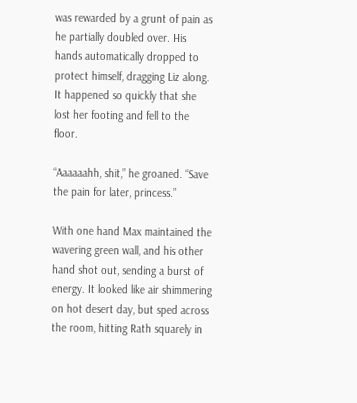was rewarded by a grunt of pain as he partially doubled over. His hands automatically dropped to protect himself, dragging Liz along. It happened so quickly that she lost her footing and fell to the floor.

“Aaaaaahh, shit,” he groaned. “Save the pain for later, princess.”

With one hand Max maintained the wavering green wall, and his other hand shot out, sending a burst of energy. It looked like air shimmering on hot desert day, but sped across the room, hitting Rath squarely in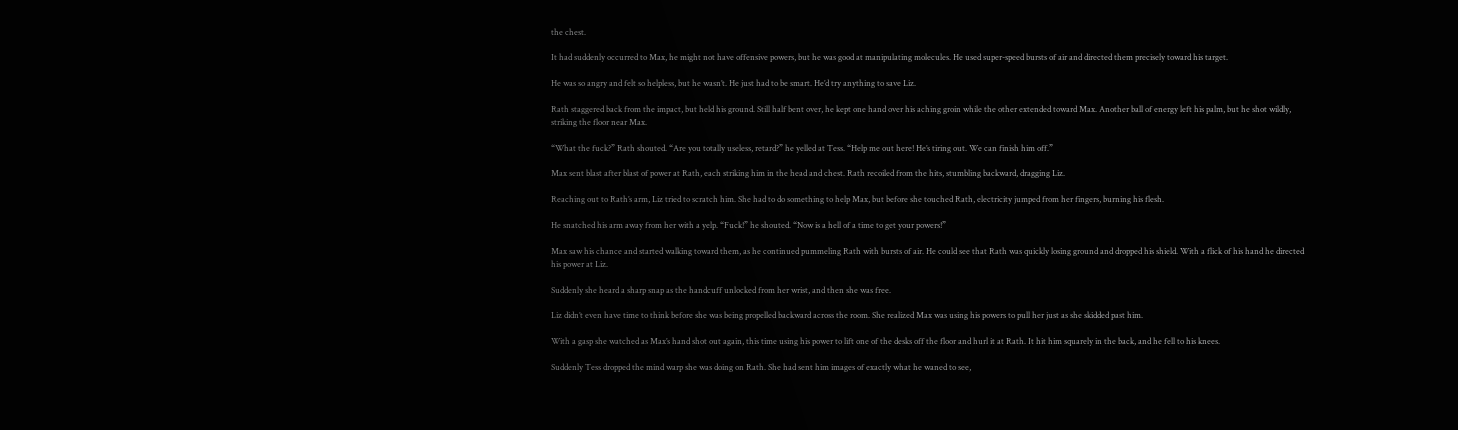the chest.

It had suddenly occurred to Max, he might not have offensive powers, but he was good at manipulating molecules. He used super-speed bursts of air and directed them precisely toward his target.

He was so angry and felt so helpless, but he wasn’t. He just had to be smart. He’d try anything to save Liz.

Rath staggered back from the impact, but held his ground. Still half bent over, he kept one hand over his aching groin while the other extended toward Max. Another ball of energy left his palm, but he shot wildly, striking the floor near Max.

“What the fuck?” Rath shouted. “Are you totally useless, retard?” he yelled at Tess. “Help me out here! He’s tiring out. We can finish him off.”

Max sent blast after blast of power at Rath, each striking him in the head and chest. Rath recoiled from the hits, stumbling backward, dragging Liz.

Reaching out to Rath’s arm, Liz tried to scratch him. She had to do something to help Max, but before she touched Rath, electricity jumped from her fingers, burning his flesh.

He snatched his arm away from her with a yelp. “Fuck!” he shouted. “Now is a hell of a time to get your powers!”

Max saw his chance and started walking toward them, as he continued pummeling Rath with bursts of air. He could see that Rath was quickly losing ground and dropped his shield. With a flick of his hand he directed his power at Liz.

Suddenly she heard a sharp snap as the handcuff unlocked from her wrist, and then she was free.

Liz didn’t even have time to think before she was being propelled backward across the room. She realized Max was using his powers to pull her just as she skidded past him.

With a gasp she watched as Max’s hand shot out again, this time using his power to lift one of the desks off the floor and hurl it at Rath. It hit him squarely in the back, and he fell to his knees.

Suddenly Tess dropped the mind warp she was doing on Rath. She had sent him images of exactly what he waned to see,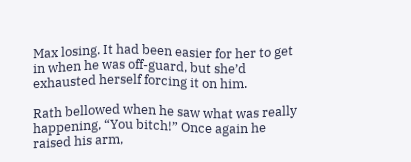Max losing. It had been easier for her to get in when he was off-guard, but she’d exhausted herself forcing it on him.

Rath bellowed when he saw what was really happening, “You bitch!” Once again he raised his arm,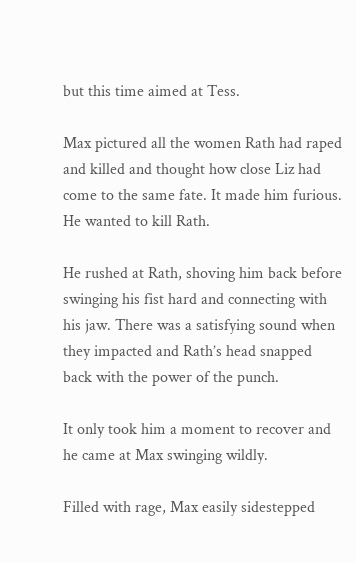but this time aimed at Tess.

Max pictured all the women Rath had raped and killed and thought how close Liz had come to the same fate. It made him furious. He wanted to kill Rath.

He rushed at Rath, shoving him back before swinging his fist hard and connecting with his jaw. There was a satisfying sound when they impacted and Rath’s head snapped back with the power of the punch.

It only took him a moment to recover and he came at Max swinging wildly.

Filled with rage, Max easily sidestepped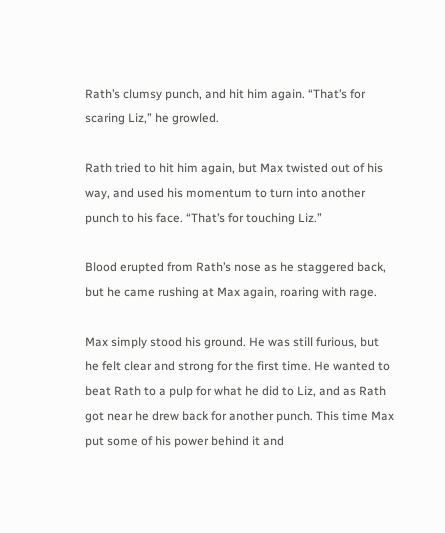Rath’s clumsy punch, and hit him again. “That’s for scaring Liz,” he growled.

Rath tried to hit him again, but Max twisted out of his way, and used his momentum to turn into another punch to his face. “That’s for touching Liz.”

Blood erupted from Rath’s nose as he staggered back, but he came rushing at Max again, roaring with rage.

Max simply stood his ground. He was still furious, but he felt clear and strong for the first time. He wanted to beat Rath to a pulp for what he did to Liz, and as Rath got near he drew back for another punch. This time Max put some of his power behind it and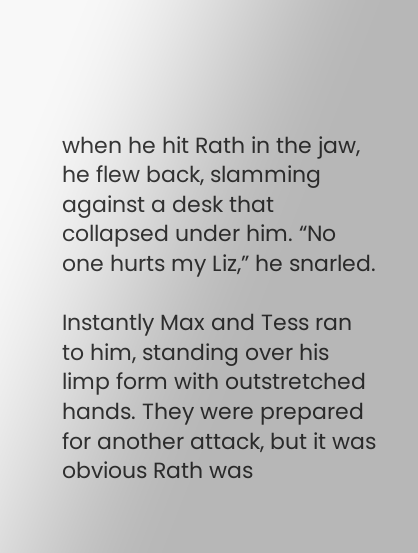when he hit Rath in the jaw, he flew back, slamming against a desk that collapsed under him. “No one hurts my Liz,” he snarled.

Instantly Max and Tess ran to him, standing over his limp form with outstretched hands. They were prepared for another attack, but it was obvious Rath was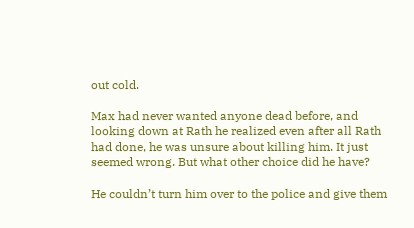out cold.

Max had never wanted anyone dead before, and looking down at Rath he realized even after all Rath had done, he was unsure about killing him. It just seemed wrong. But what other choice did he have?

He couldn’t turn him over to the police and give them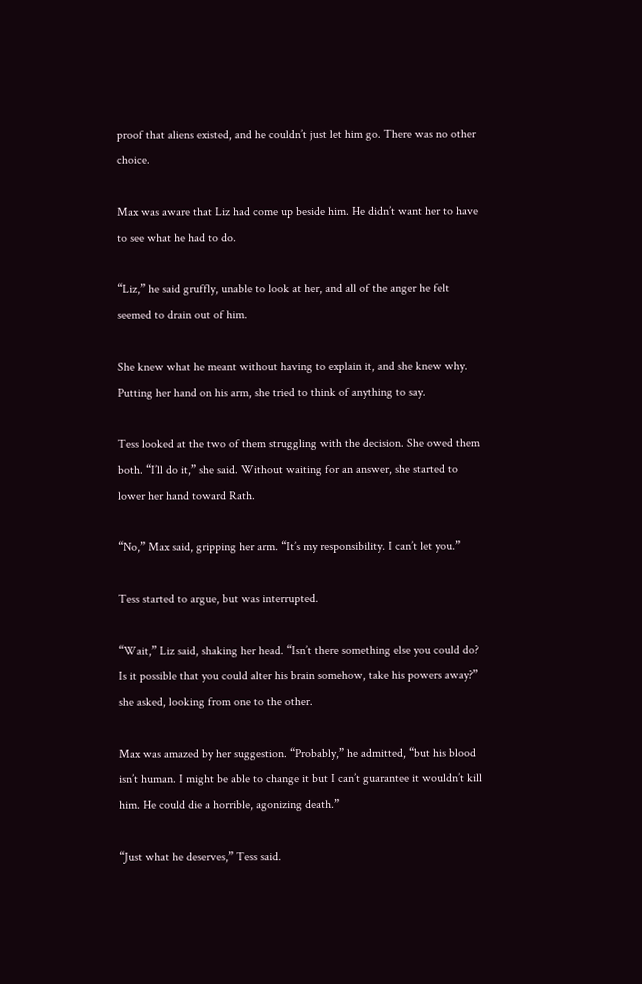proof that aliens existed, and he couldn’t just let him go. There was no other choice.

Max was aware that Liz had come up beside him. He didn’t want her to have to see what he had to do.

“Liz,” he said gruffly, unable to look at her, and all of the anger he felt seemed to drain out of him.

She knew what he meant without having to explain it, and she knew why. Putting her hand on his arm, she tried to think of anything to say.

Tess looked at the two of them struggling with the decision. She owed them both. “I’ll do it,” she said. Without waiting for an answer, she started to lower her hand toward Rath.

“No,” Max said, gripping her arm. “It’s my responsibility. I can’t let you.”

Tess started to argue, but was interrupted.

“Wait,” Liz said, shaking her head. “Isn’t there something else you could do? Is it possible that you could alter his brain somehow, take his powers away?” she asked, looking from one to the other.

Max was amazed by her suggestion. “Probably,” he admitted, “but his blood isn’t human. I might be able to change it but I can’t guarantee it wouldn’t kill him. He could die a horrible, agonizing death.”

“Just what he deserves,” Tess said.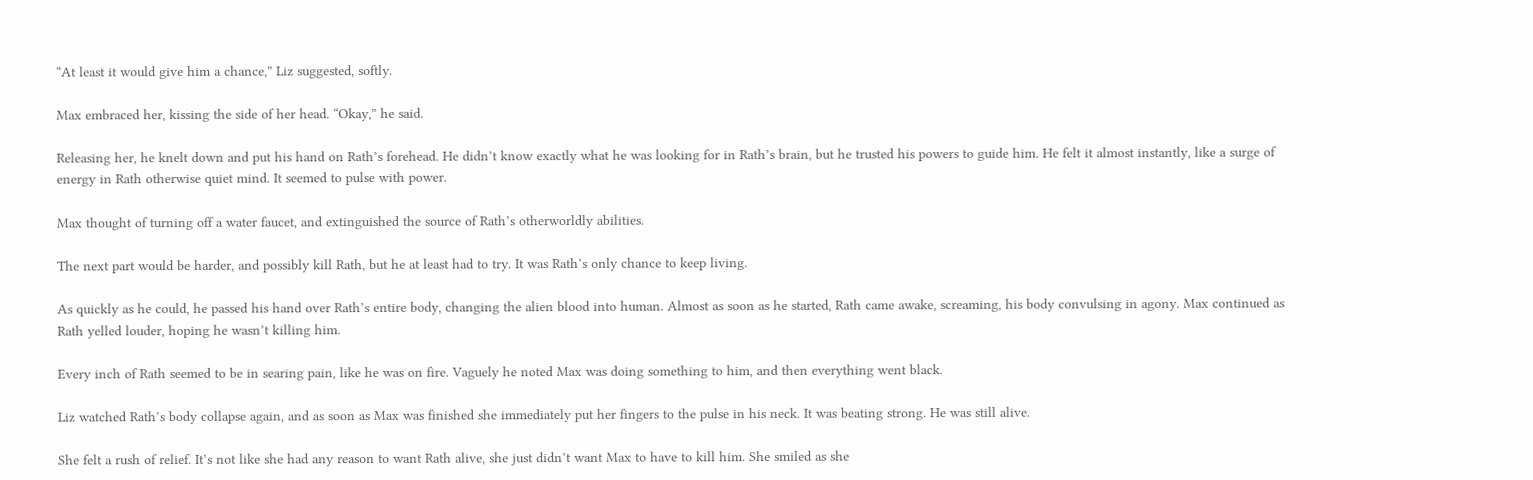“At least it would give him a chance,” Liz suggested, softly.

Max embraced her, kissing the side of her head. “Okay,” he said.

Releasing her, he knelt down and put his hand on Rath’s forehead. He didn’t know exactly what he was looking for in Rath’s brain, but he trusted his powers to guide him. He felt it almost instantly, like a surge of energy in Rath otherwise quiet mind. It seemed to pulse with power.

Max thought of turning off a water faucet, and extinguished the source of Rath’s otherworldly abilities.

The next part would be harder, and possibly kill Rath, but he at least had to try. It was Rath’s only chance to keep living.

As quickly as he could, he passed his hand over Rath’s entire body, changing the alien blood into human. Almost as soon as he started, Rath came awake, screaming, his body convulsing in agony. Max continued as Rath yelled louder, hoping he wasn’t killing him.

Every inch of Rath seemed to be in searing pain, like he was on fire. Vaguely he noted Max was doing something to him, and then everything went black.

Liz watched Rath’s body collapse again, and as soon as Max was finished she immediately put her fingers to the pulse in his neck. It was beating strong. He was still alive.

She felt a rush of relief. It’s not like she had any reason to want Rath alive, she just didn’t want Max to have to kill him. She smiled as she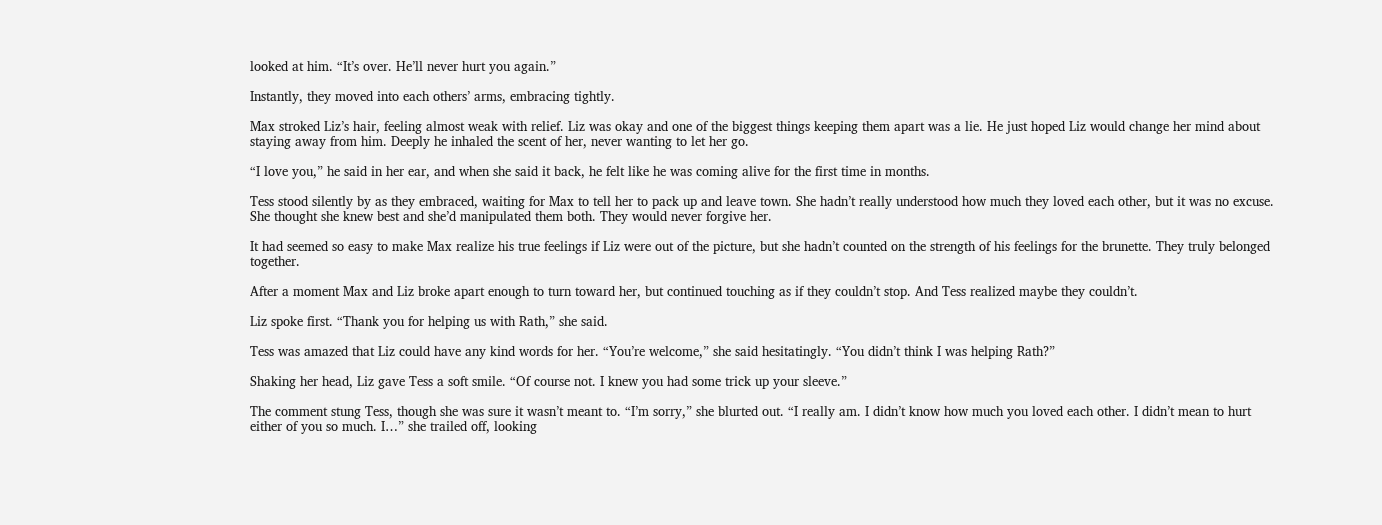looked at him. “It’s over. He’ll never hurt you again.”

Instantly, they moved into each others’ arms, embracing tightly.

Max stroked Liz’s hair, feeling almost weak with relief. Liz was okay and one of the biggest things keeping them apart was a lie. He just hoped Liz would change her mind about staying away from him. Deeply he inhaled the scent of her, never wanting to let her go.

“I love you,” he said in her ear, and when she said it back, he felt like he was coming alive for the first time in months.

Tess stood silently by as they embraced, waiting for Max to tell her to pack up and leave town. She hadn’t really understood how much they loved each other, but it was no excuse. She thought she knew best and she’d manipulated them both. They would never forgive her.

It had seemed so easy to make Max realize his true feelings if Liz were out of the picture, but she hadn’t counted on the strength of his feelings for the brunette. They truly belonged together.

After a moment Max and Liz broke apart enough to turn toward her, but continued touching as if they couldn’t stop. And Tess realized maybe they couldn’t.

Liz spoke first. “Thank you for helping us with Rath,” she said.

Tess was amazed that Liz could have any kind words for her. “You’re welcome,” she said hesitatingly. “You didn’t think I was helping Rath?”

Shaking her head, Liz gave Tess a soft smile. “Of course not. I knew you had some trick up your sleeve.”

The comment stung Tess, though she was sure it wasn’t meant to. “I’m sorry,” she blurted out. “I really am. I didn’t know how much you loved each other. I didn’t mean to hurt either of you so much. I…” she trailed off, looking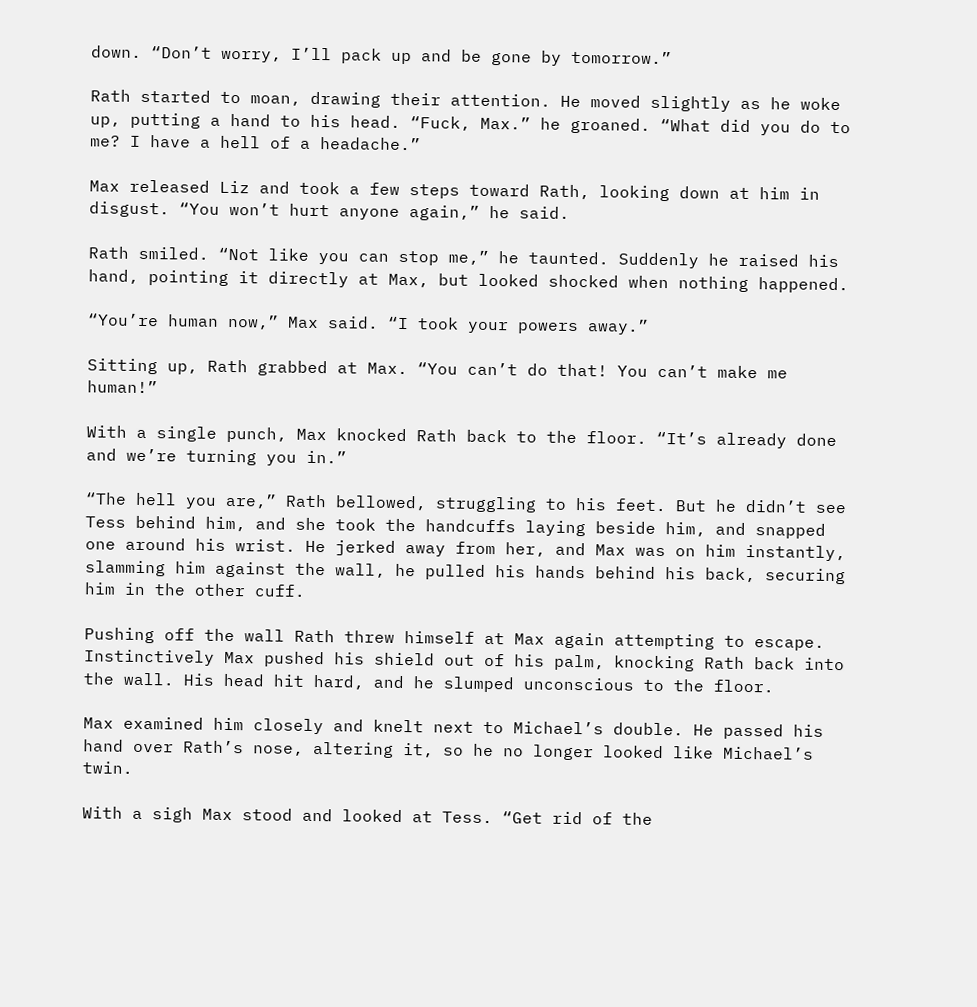down. “Don’t worry, I’ll pack up and be gone by tomorrow.”

Rath started to moan, drawing their attention. He moved slightly as he woke up, putting a hand to his head. “Fuck, Max.” he groaned. “What did you do to me? I have a hell of a headache.”

Max released Liz and took a few steps toward Rath, looking down at him in disgust. “You won’t hurt anyone again,” he said.

Rath smiled. “Not like you can stop me,” he taunted. Suddenly he raised his hand, pointing it directly at Max, but looked shocked when nothing happened.

“You’re human now,” Max said. “I took your powers away.”

Sitting up, Rath grabbed at Max. “You can’t do that! You can’t make me human!”

With a single punch, Max knocked Rath back to the floor. “It’s already done and we’re turning you in.”

“The hell you are,” Rath bellowed, struggling to his feet. But he didn’t see Tess behind him, and she took the handcuffs laying beside him, and snapped one around his wrist. He jerked away from her, and Max was on him instantly, slamming him against the wall, he pulled his hands behind his back, securing him in the other cuff.

Pushing off the wall Rath threw himself at Max again attempting to escape. Instinctively Max pushed his shield out of his palm, knocking Rath back into the wall. His head hit hard, and he slumped unconscious to the floor.

Max examined him closely and knelt next to Michael’s double. He passed his hand over Rath’s nose, altering it, so he no longer looked like Michael’s twin.

With a sigh Max stood and looked at Tess. “Get rid of the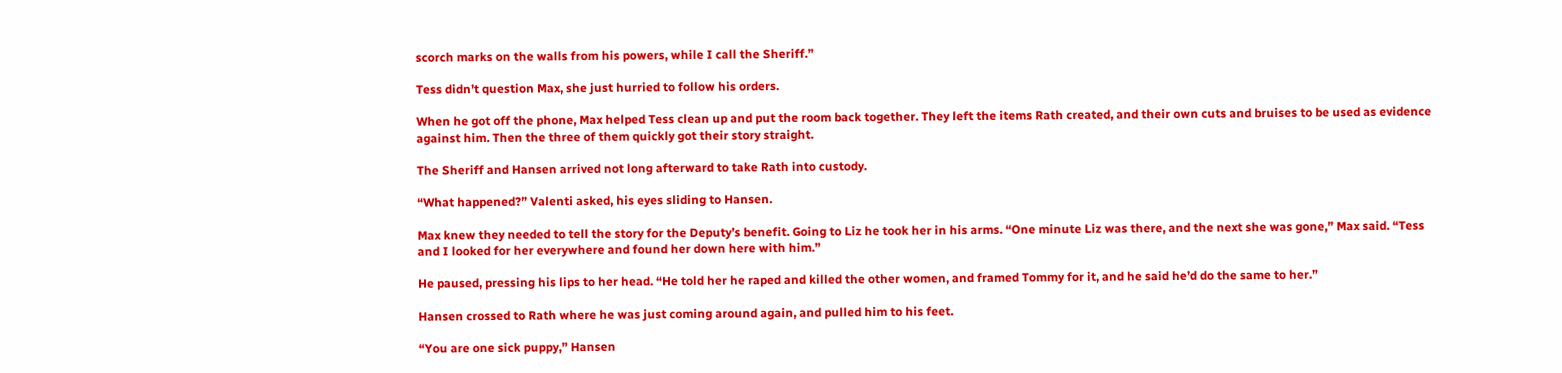scorch marks on the walls from his powers, while I call the Sheriff.”

Tess didn’t question Max, she just hurried to follow his orders.

When he got off the phone, Max helped Tess clean up and put the room back together. They left the items Rath created, and their own cuts and bruises to be used as evidence against him. Then the three of them quickly got their story straight.

The Sheriff and Hansen arrived not long afterward to take Rath into custody.

“What happened?” Valenti asked, his eyes sliding to Hansen.

Max knew they needed to tell the story for the Deputy’s benefit. Going to Liz he took her in his arms. “One minute Liz was there, and the next she was gone,” Max said. “Tess and I looked for her everywhere and found her down here with him.”

He paused, pressing his lips to her head. “He told her he raped and killed the other women, and framed Tommy for it, and he said he’d do the same to her.”

Hansen crossed to Rath where he was just coming around again, and pulled him to his feet.

“You are one sick puppy,” Hansen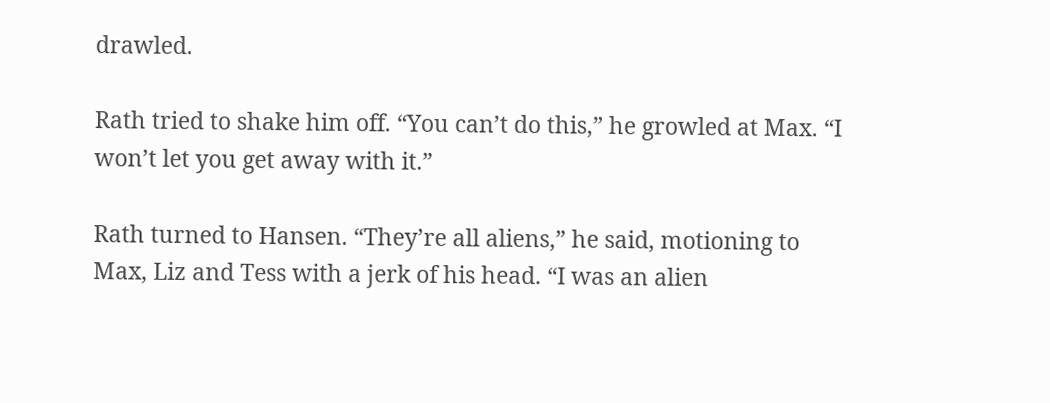drawled.

Rath tried to shake him off. “You can’t do this,” he growled at Max. “I won’t let you get away with it.”

Rath turned to Hansen. “They’re all aliens,” he said, motioning to Max, Liz and Tess with a jerk of his head. “I was an alien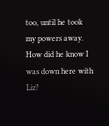too, until he took my powers away. How did he know I was down here with Liz?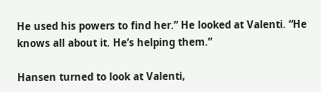He used his powers to find her.” He looked at Valenti. “He knows all about it. He’s helping them.”

Hansen turned to look at Valenti,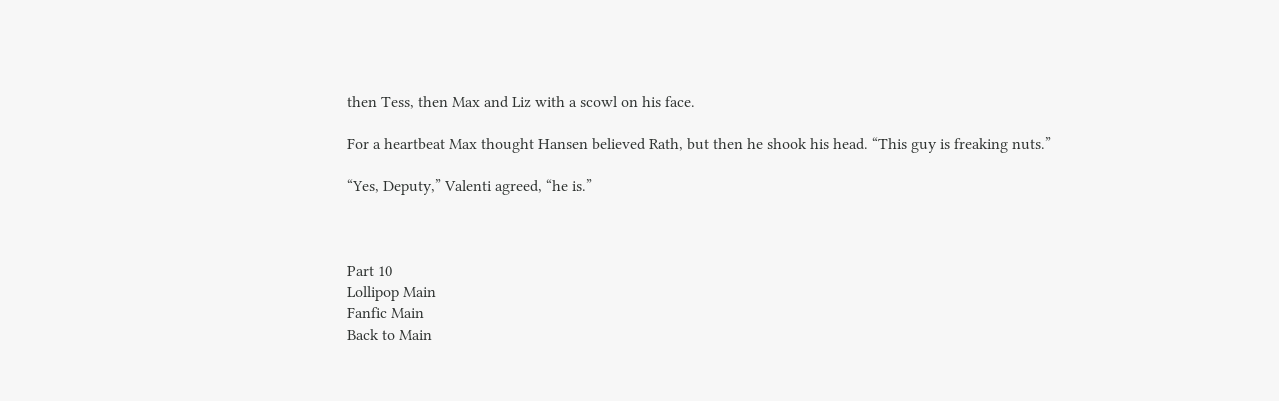then Tess, then Max and Liz with a scowl on his face.

For a heartbeat Max thought Hansen believed Rath, but then he shook his head. “This guy is freaking nuts.”

“Yes, Deputy,” Valenti agreed, “he is.”



Part 10
Lollipop Main
Fanfic Main
Back to Main